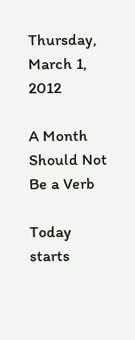Thursday, March 1, 2012

A Month Should Not Be a Verb

Today starts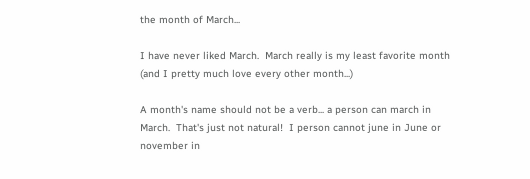the month of March...

I have never liked March.  March really is my least favorite month (and I pretty much love every other month...)

A month's name should not be a verb... a person can march in March.  That's just not natural!  I person cannot june in June or november in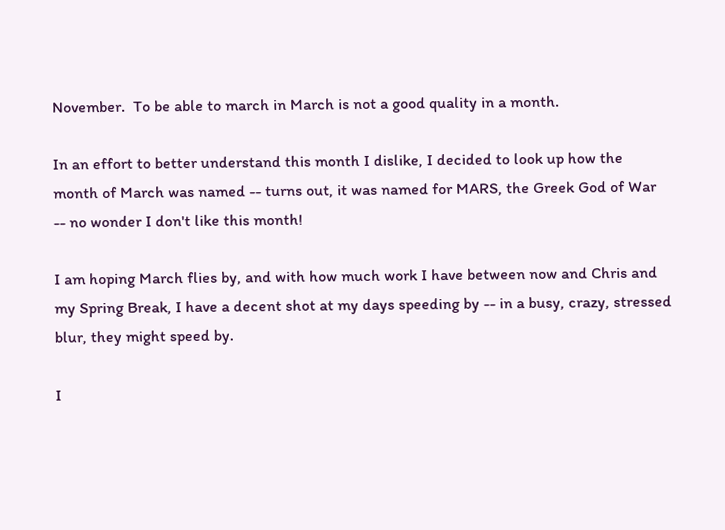November.  To be able to march in March is not a good quality in a month.

In an effort to better understand this month I dislike, I decided to look up how the month of March was named -- turns out, it was named for MARS, the Greek God of War -- no wonder I don't like this month!

I am hoping March flies by, and with how much work I have between now and Chris and my Spring Break, I have a decent shot at my days speeding by -- in a busy, crazy, stressed blur, they might speed by.

I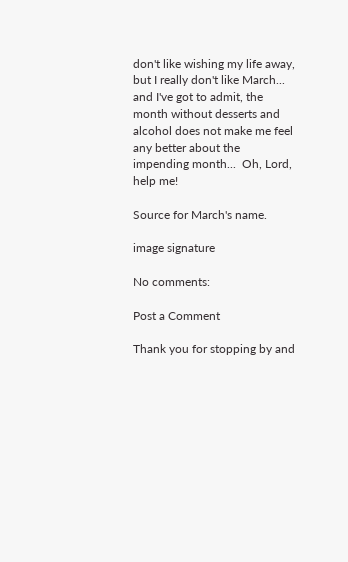don't like wishing my life away, but I really don't like March... and I've got to admit, the month without desserts and alcohol does not make me feel any better about the impending month...  Oh, Lord, help me!

Source for March's name.

image signature

No comments:

Post a Comment

Thank you for stopping by and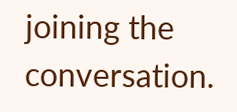joining the conversation.